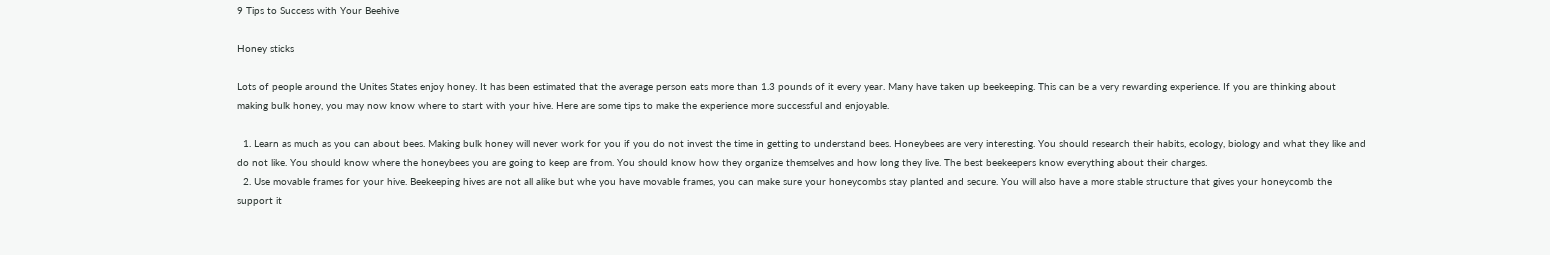9 Tips to Success with Your Beehive

Honey sticks

Lots of people around the Unites States enjoy honey. It has been estimated that the average person eats more than 1.3 pounds of it every year. Many have taken up beekeeping. This can be a very rewarding experience. If you are thinking about making bulk honey, you may now know where to start with your hive. Here are some tips to make the experience more successful and enjoyable.

  1. Learn as much as you can about bees. Making bulk honey will never work for you if you do not invest the time in getting to understand bees. Honeybees are very interesting. You should research their habits, ecology, biology and what they like and do not like. You should know where the honeybees you are going to keep are from. You should know how they organize themselves and how long they live. The best beekeepers know everything about their charges.
  2. Use movable frames for your hive. Beekeeping hives are not all alike but whe you have movable frames, you can make sure your honeycombs stay planted and secure. You will also have a more stable structure that gives your honeycomb the support it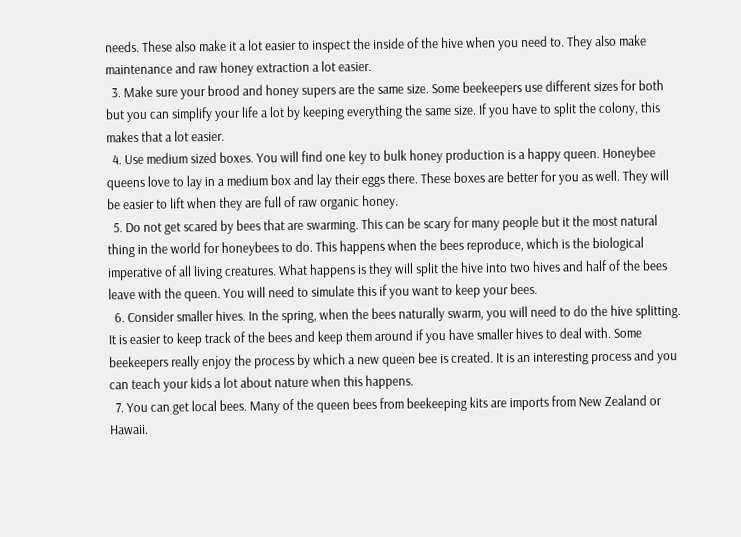needs. These also make it a lot easier to inspect the inside of the hive when you need to. They also make maintenance and raw honey extraction a lot easier.
  3. Make sure your brood and honey supers are the same size. Some beekeepers use different sizes for both but you can simplify your life a lot by keeping everything the same size. If you have to split the colony, this makes that a lot easier.
  4. Use medium sized boxes. You will find one key to bulk honey production is a happy queen. Honeybee queens love to lay in a medium box and lay their eggs there. These boxes are better for you as well. They will be easier to lift when they are full of raw organic honey.
  5. Do not get scared by bees that are swarming. This can be scary for many people but it the most natural thing in the world for honeybees to do. This happens when the bees reproduce, which is the biological imperative of all living creatures. What happens is they will split the hive into two hives and half of the bees leave with the queen. You will need to simulate this if you want to keep your bees.
  6. Consider smaller hives. In the spring, when the bees naturally swarm, you will need to do the hive splitting. It is easier to keep track of the bees and keep them around if you have smaller hives to deal with. Some beekeepers really enjoy the process by which a new queen bee is created. It is an interesting process and you can teach your kids a lot about nature when this happens.
  7. You can get local bees. Many of the queen bees from beekeeping kits are imports from New Zealand or Hawaii.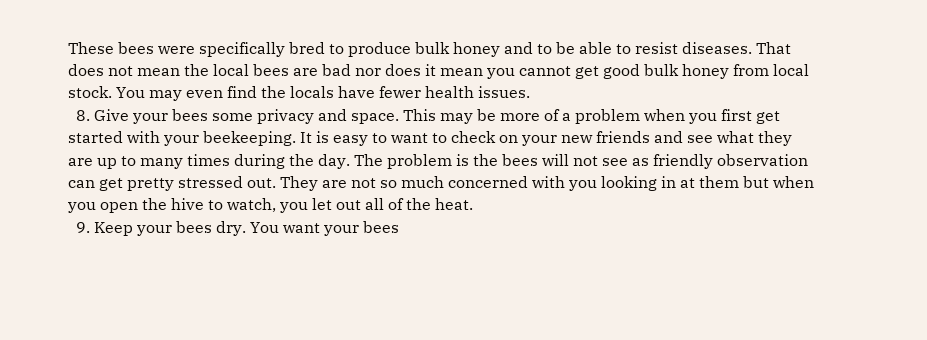These bees were specifically bred to produce bulk honey and to be able to resist diseases. That does not mean the local bees are bad nor does it mean you cannot get good bulk honey from local stock. You may even find the locals have fewer health issues.
  8. Give your bees some privacy and space. This may be more of a problem when you first get started with your beekeeping. It is easy to want to check on your new friends and see what they are up to many times during the day. The problem is the bees will not see as friendly observation can get pretty stressed out. They are not so much concerned with you looking in at them but when you open the hive to watch, you let out all of the heat.
  9. Keep your bees dry. You want your bees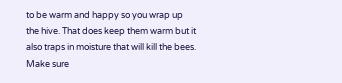to be warm and happy so you wrap up the hive. That does keep them warm but it also traps in moisture that will kill the bees. Make sure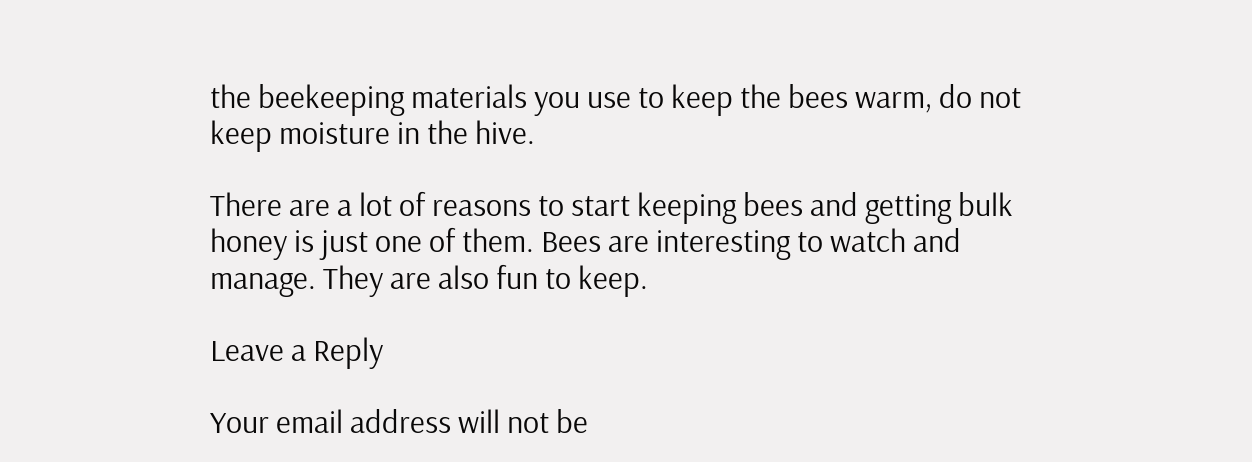the beekeeping materials you use to keep the bees warm, do not keep moisture in the hive.

There are a lot of reasons to start keeping bees and getting bulk honey is just one of them. Bees are interesting to watch and manage. They are also fun to keep.

Leave a Reply

Your email address will not be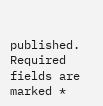published. Required fields are marked *